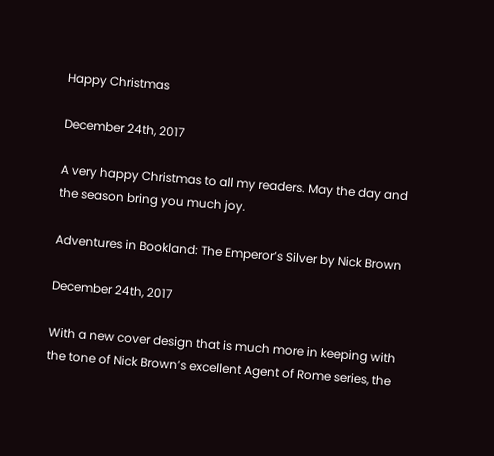Happy Christmas

December 24th, 2017

A very happy Christmas to all my readers. May the day and the season bring you much joy.

Adventures in Bookland: The Emperor’s Silver by Nick Brown

December 24th, 2017

With a new cover design that is much more in keeping with the tone of Nick Brown’s excellent Agent of Rome series, the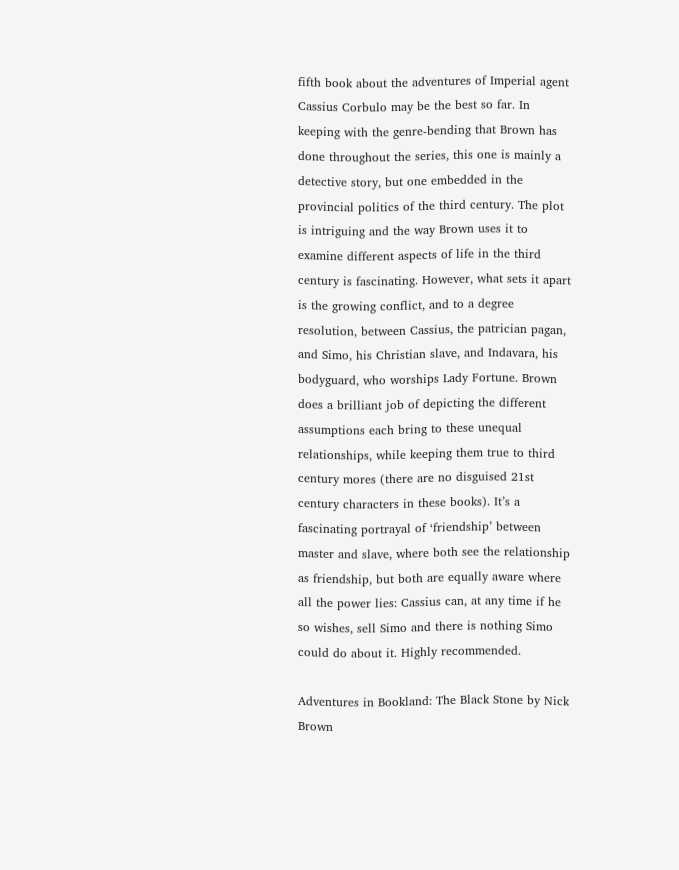fifth book about the adventures of Imperial agent Cassius Corbulo may be the best so far. In keeping with the genre-bending that Brown has done throughout the series, this one is mainly a detective story, but one embedded in the provincial politics of the third century. The plot is intriguing and the way Brown uses it to examine different aspects of life in the third century is fascinating. However, what sets it apart is the growing conflict, and to a degree resolution, between Cassius, the patrician pagan, and Simo, his Christian slave, and Indavara, his bodyguard, who worships Lady Fortune. Brown does a brilliant job of depicting the different assumptions each bring to these unequal relationships, while keeping them true to third century mores (there are no disguised 21st century characters in these books). It’s a fascinating portrayal of ‘friendship’ between master and slave, where both see the relationship as friendship, but both are equally aware where all the power lies: Cassius can, at any time if he so wishes, sell Simo and there is nothing Simo could do about it. Highly recommended.

Adventures in Bookland: The Black Stone by Nick Brown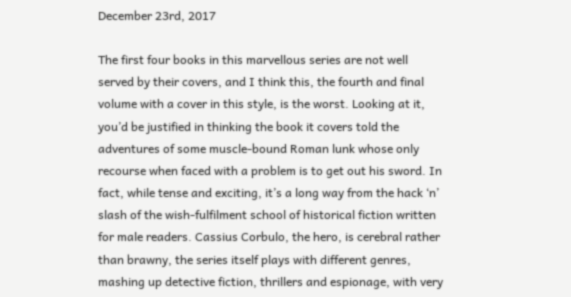December 23rd, 2017

The first four books in this marvellous series are not well served by their covers, and I think this, the fourth and final volume with a cover in this style, is the worst. Looking at it, you’d be justified in thinking the book it covers told the adventures of some muscle-bound Roman lunk whose only recourse when faced with a problem is to get out his sword. In fact, while tense and exciting, it’s a long way from the hack ‘n’ slash of the wish-fulfilment school of historical fiction written for male readers. Cassius Corbulo, the hero, is cerebral rather than brawny, the series itself plays with different genres, mashing up detective fiction, thrillers and espionage, with very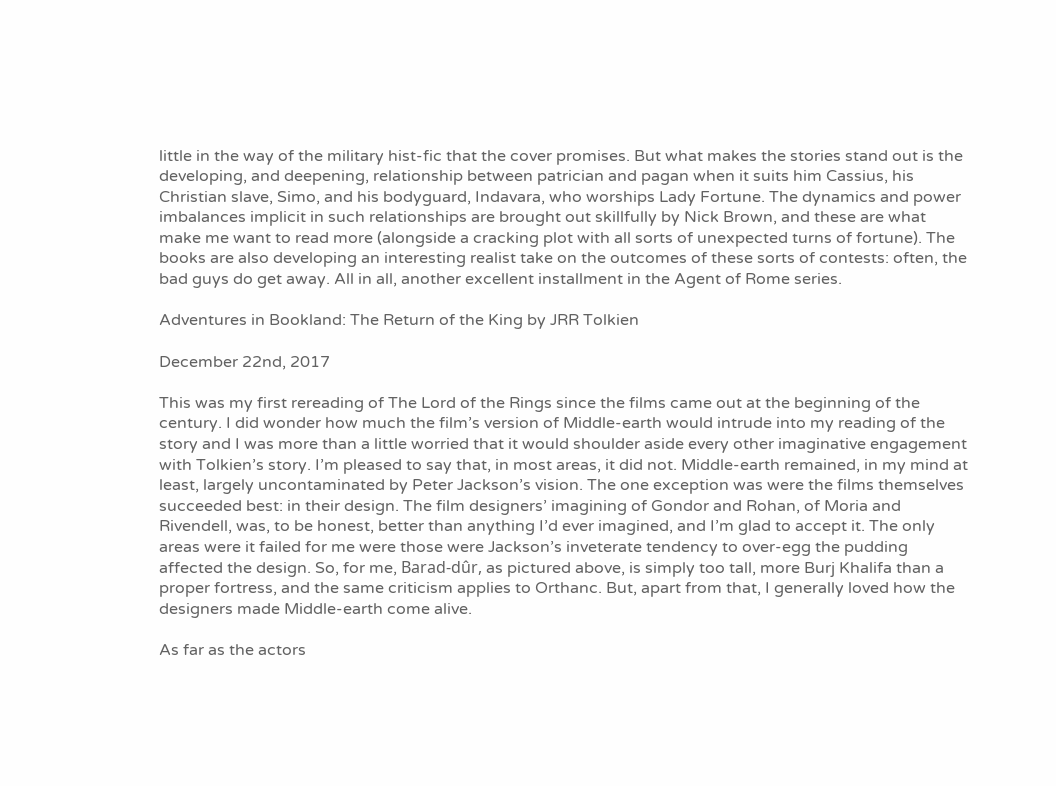little in the way of the military hist-fic that the cover promises. But what makes the stories stand out is the developing, and deepening, relationship between patrician and pagan when it suits him Cassius, his Christian slave, Simo, and his bodyguard, Indavara, who worships Lady Fortune. The dynamics and power imbalances implicit in such relationships are brought out skillfully by Nick Brown, and these are what make me want to read more (alongside a cracking plot with all sorts of unexpected turns of fortune). The books are also developing an interesting realist take on the outcomes of these sorts of contests: often, the bad guys do get away. All in all, another excellent installment in the Agent of Rome series.

Adventures in Bookland: The Return of the King by JRR Tolkien

December 22nd, 2017

This was my first rereading of The Lord of the Rings since the films came out at the beginning of the century. I did wonder how much the film’s version of Middle-earth would intrude into my reading of the story and I was more than a little worried that it would shoulder aside every other imaginative engagement with Tolkien’s story. I’m pleased to say that, in most areas, it did not. Middle-earth remained, in my mind at least, largely uncontaminated by Peter Jackson’s vision. The one exception was were the films themselves succeeded best: in their design. The film designers’ imagining of Gondor and Rohan, of Moria and Rivendell, was, to be honest, better than anything I’d ever imagined, and I’m glad to accept it. The only areas were it failed for me were those were Jackson’s inveterate tendency to over-egg the pudding affected the design. So, for me, Barad-dûr, as pictured above, is simply too tall, more Burj Khalifa than a proper fortress, and the same criticism applies to Orthanc. But, apart from that, I generally loved how the designers made Middle-earth come alive.

As far as the actors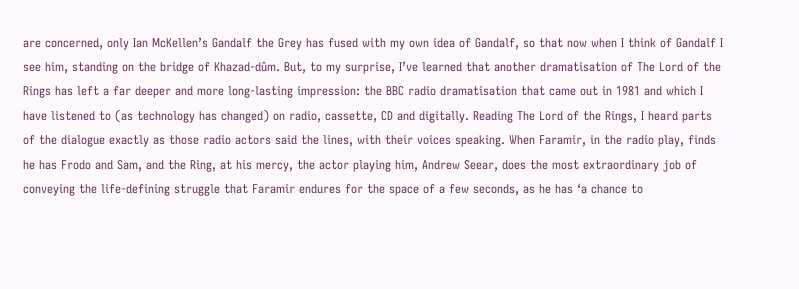are concerned, only Ian McKellen’s Gandalf the Grey has fused with my own idea of Gandalf, so that now when I think of Gandalf I see him, standing on the bridge of Khazad-dûm. But, to my surprise, I’ve learned that another dramatisation of The Lord of the Rings has left a far deeper and more long-lasting impression: the BBC radio dramatisation that came out in 1981 and which I have listened to (as technology has changed) on radio, cassette, CD and digitally. Reading The Lord of the Rings, I heard parts of the dialogue exactly as those radio actors said the lines, with their voices speaking. When Faramir, in the radio play, finds he has Frodo and Sam, and the Ring, at his mercy, the actor playing him, Andrew Seear, does the most extraordinary job of conveying the life-defining struggle that Faramir endures for the space of a few seconds, as he has ‘a chance to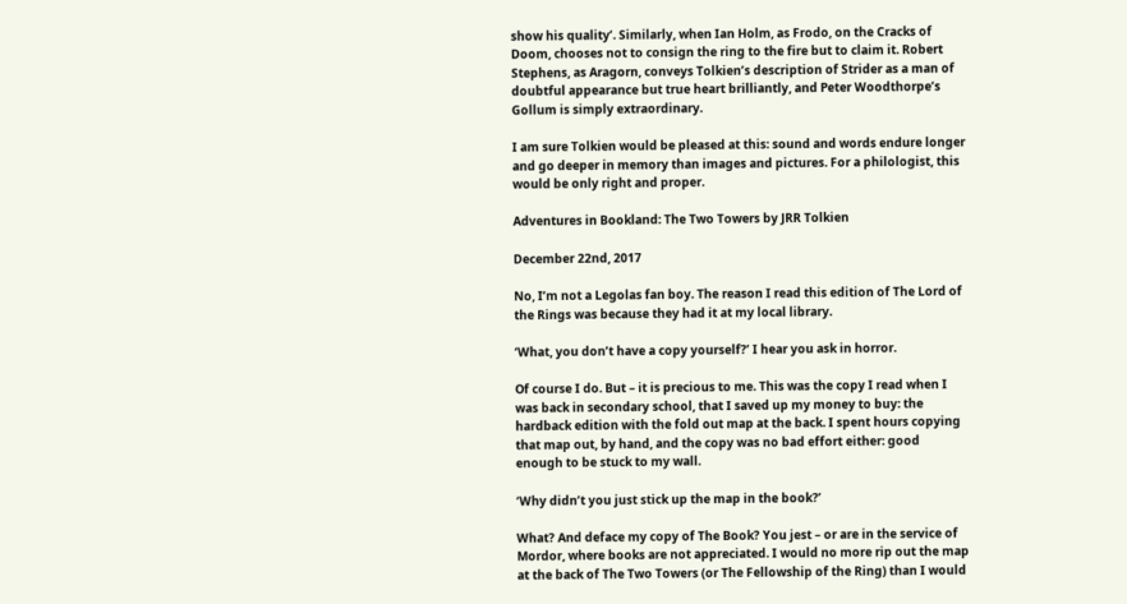show his quality’. Similarly, when Ian Holm, as Frodo, on the Cracks of Doom, chooses not to consign the ring to the fire but to claim it. Robert Stephens, as Aragorn, conveys Tolkien’s description of Strider as a man of doubtful appearance but true heart brilliantly, and Peter Woodthorpe’s Gollum is simply extraordinary.

I am sure Tolkien would be pleased at this: sound and words endure longer and go deeper in memory than images and pictures. For a philologist, this would be only right and proper.

Adventures in Bookland: The Two Towers by JRR Tolkien

December 22nd, 2017

No, I’m not a Legolas fan boy. The reason I read this edition of The Lord of the Rings was because they had it at my local library.

‘What, you don’t have a copy yourself?’ I hear you ask in horror.

Of course I do. But – it is precious to me. This was the copy I read when I was back in secondary school, that I saved up my money to buy: the hardback edition with the fold out map at the back. I spent hours copying that map out, by hand, and the copy was no bad effort either: good enough to be stuck to my wall.

‘Why didn’t you just stick up the map in the book?’

What? And deface my copy of The Book? You jest – or are in the service of Mordor, where books are not appreciated. I would no more rip out the map at the back of The Two Towers (or The Fellowship of the Ring) than I would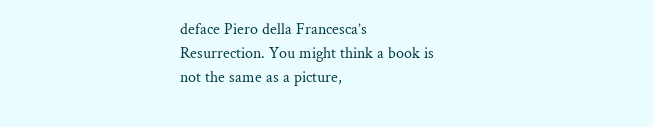deface Piero della Francesca’s Resurrection. You might think a book is not the same as a picture,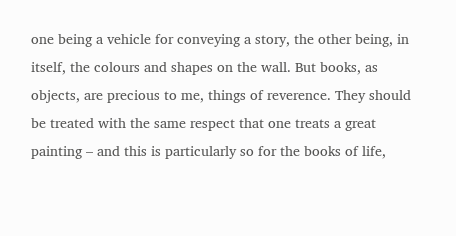one being a vehicle for conveying a story, the other being, in itself, the colours and shapes on the wall. But books, as objects, are precious to me, things of reverence. They should be treated with the same respect that one treats a great painting – and this is particularly so for the books of life,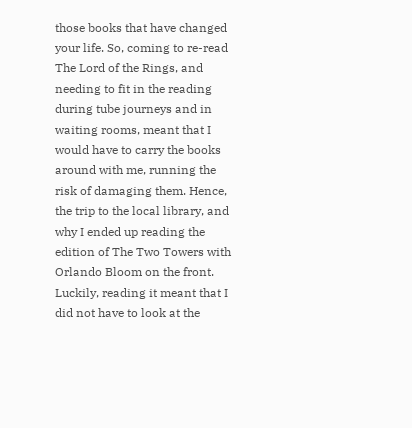those books that have changed your life. So, coming to re-read The Lord of the Rings, and needing to fit in the reading during tube journeys and in waiting rooms, meant that I would have to carry the books around with me, running the risk of damaging them. Hence, the trip to the local library, and why I ended up reading the edition of The Two Towers with Orlando Bloom on the front. Luckily, reading it meant that I did not have to look at the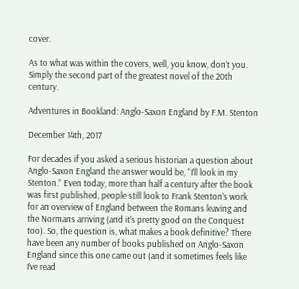cover.

As to what was within the covers, well, you know, don’t you. Simply the second part of the greatest novel of the 20th century.

Adventures in Bookland: Anglo-Saxon England by F.M. Stenton

December 14th, 2017

For decades if you asked a serious historian a question about Anglo-Saxon England the answer would be, “I’ll look in my Stenton.” Even today, more than half a century after the book was first published, people still look to Frank Stenton’s work for an overview of England between the Romans leaving and the Normans arriving (and it’s pretty good on the Conquest too). So, the question is, what makes a book definitive? There have been any number of books published on Anglo-Saxon England since this one came out (and it sometimes feels like I’ve read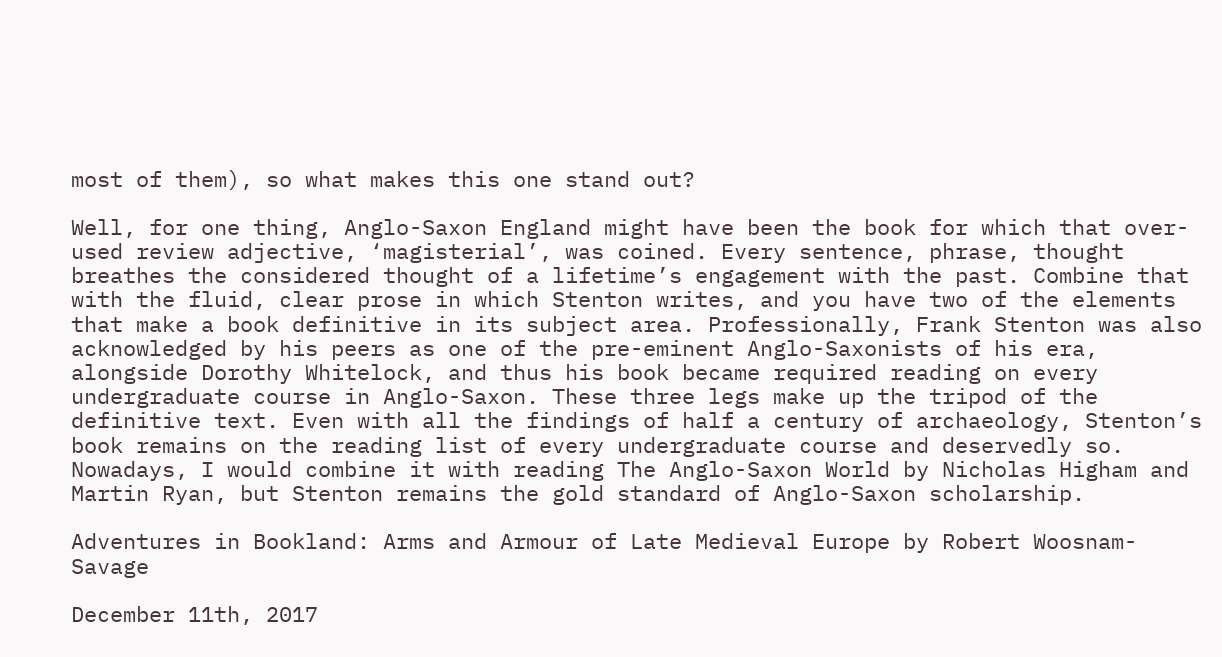most of them), so what makes this one stand out?

Well, for one thing, Anglo-Saxon England might have been the book for which that over-used review adjective, ‘magisterial’, was coined. Every sentence, phrase, thought breathes the considered thought of a lifetime’s engagement with the past. Combine that with the fluid, clear prose in which Stenton writes, and you have two of the elements that make a book definitive in its subject area. Professionally, Frank Stenton was also acknowledged by his peers as one of the pre-eminent Anglo-Saxonists of his era, alongside Dorothy Whitelock, and thus his book became required reading on every undergraduate course in Anglo-Saxon. These three legs make up the tripod of the definitive text. Even with all the findings of half a century of archaeology, Stenton’s book remains on the reading list of every undergraduate course and deservedly so. Nowadays, I would combine it with reading The Anglo-Saxon World by Nicholas Higham and Martin Ryan, but Stenton remains the gold standard of Anglo-Saxon scholarship.

Adventures in Bookland: Arms and Armour of Late Medieval Europe by Robert Woosnam-Savage

December 11th, 2017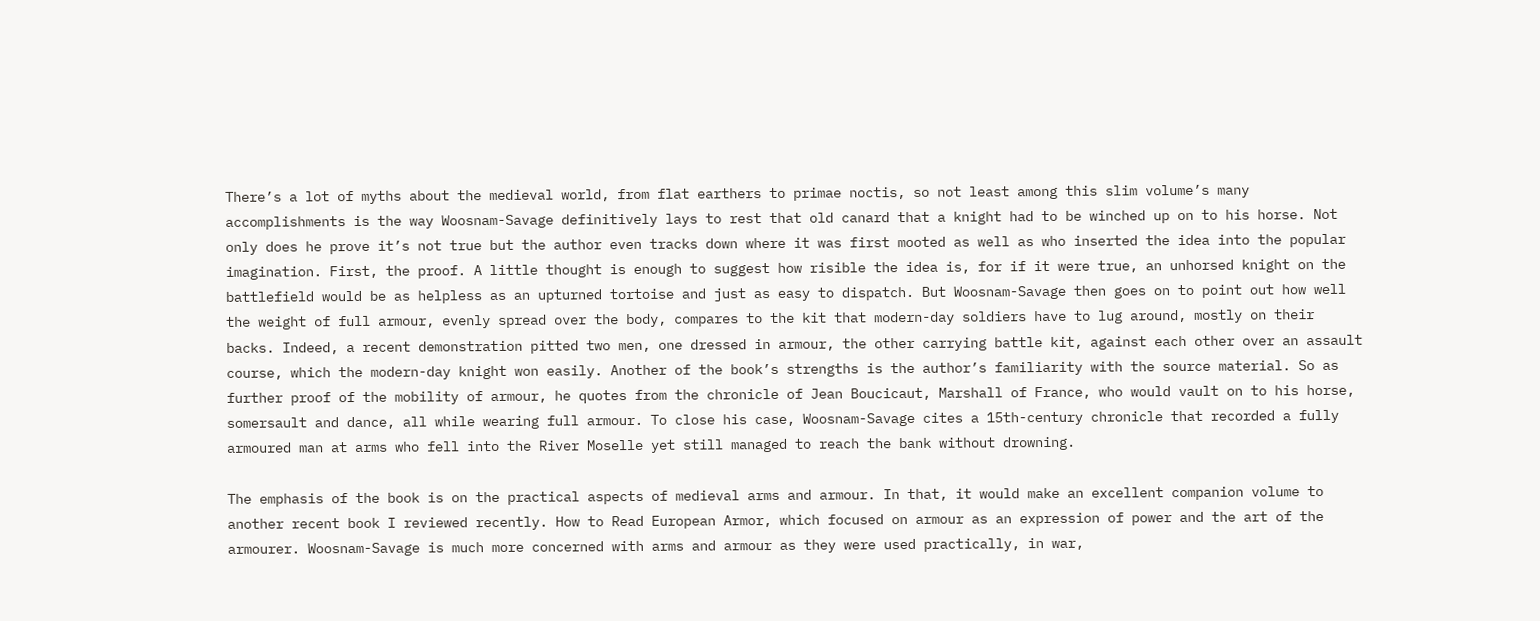There’s a lot of myths about the medieval world, from flat earthers to primae noctis, so not least among this slim volume’s many accomplishments is the way Woosnam-Savage definitively lays to rest that old canard that a knight had to be winched up on to his horse. Not only does he prove it’s not true but the author even tracks down where it was first mooted as well as who inserted the idea into the popular imagination. First, the proof. A little thought is enough to suggest how risible the idea is, for if it were true, an unhorsed knight on the battlefield would be as helpless as an upturned tortoise and just as easy to dispatch. But Woosnam-Savage then goes on to point out how well the weight of full armour, evenly spread over the body, compares to the kit that modern-day soldiers have to lug around, mostly on their backs. Indeed, a recent demonstration pitted two men, one dressed in armour, the other carrying battle kit, against each other over an assault course, which the modern-day knight won easily. Another of the book’s strengths is the author’s familiarity with the source material. So as further proof of the mobility of armour, he quotes from the chronicle of Jean Boucicaut, Marshall of France, who would vault on to his horse, somersault and dance, all while wearing full armour. To close his case, Woosnam-Savage cites a 15th-century chronicle that recorded a fully armoured man at arms who fell into the River Moselle yet still managed to reach the bank without drowning.

The emphasis of the book is on the practical aspects of medieval arms and armour. In that, it would make an excellent companion volume to another recent book I reviewed recently. How to Read European Armor, which focused on armour as an expression of power and the art of the armourer. Woosnam-Savage is much more concerned with arms and armour as they were used practically, in war,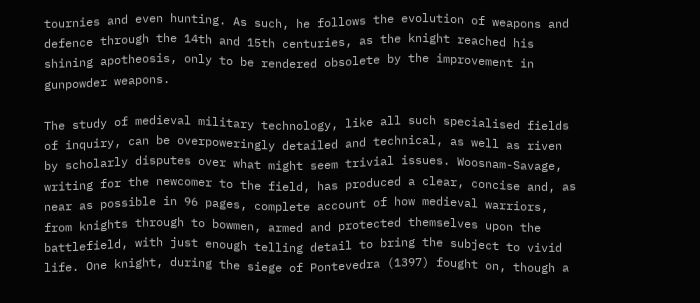tournies and even hunting. As such, he follows the evolution of weapons and defence through the 14th and 15th centuries, as the knight reached his shining apotheosis, only to be rendered obsolete by the improvement in gunpowder weapons.

The study of medieval military technology, like all such specialised fields of inquiry, can be overpoweringly detailed and technical, as well as riven by scholarly disputes over what might seem trivial issues. Woosnam-Savage, writing for the newcomer to the field, has produced a clear, concise and, as near as possible in 96 pages, complete account of how medieval warriors, from knights through to bowmen, armed and protected themselves upon the battlefield, with just enough telling detail to bring the subject to vivid life. One knight, during the siege of Pontevedra (1397) fought on, though a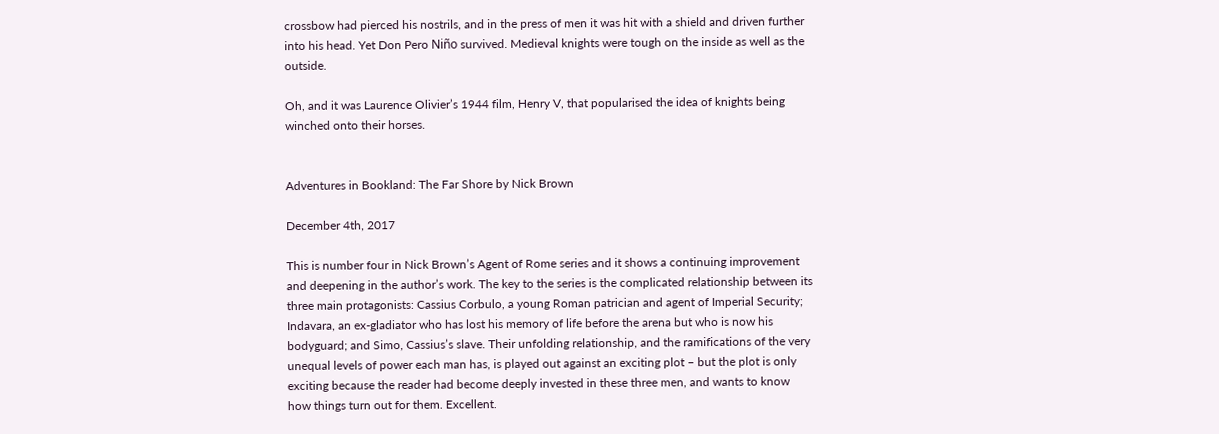crossbow had pierced his nostrils, and in the press of men it was hit with a shield and driven further into his head. Yet Don Pero Niño survived. Medieval knights were tough on the inside as well as the outside.

Oh, and it was Laurence Olivier’s 1944 film, Henry V, that popularised the idea of knights being winched onto their horses.


Adventures in Bookland: The Far Shore by Nick Brown

December 4th, 2017

This is number four in Nick Brown’s Agent of Rome series and it shows a continuing improvement and deepening in the author’s work. The key to the series is the complicated relationship between its three main protagonists: Cassius Corbulo, a young Roman patrician and agent of Imperial Security; Indavara, an ex-gladiator who has lost his memory of life before the arena but who is now his bodyguard; and Simo, Cassius’s slave. Their unfolding relationship, and the ramifications of the very unequal levels of power each man has, is played out against an exciting plot – but the plot is only exciting because the reader had become deeply invested in these three men, and wants to know how things turn out for them. Excellent.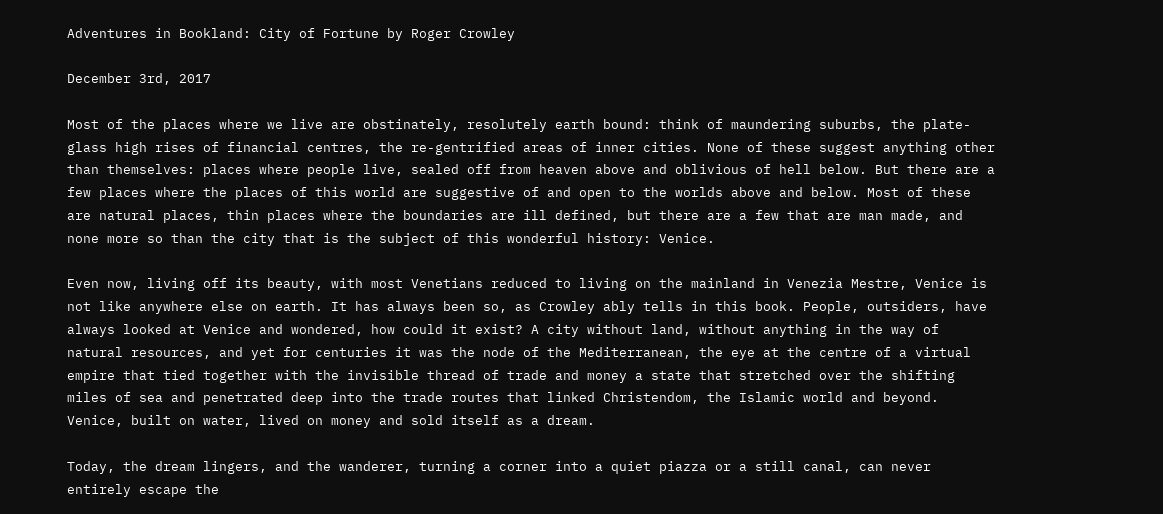Adventures in Bookland: City of Fortune by Roger Crowley

December 3rd, 2017

Most of the places where we live are obstinately, resolutely earth bound: think of maundering suburbs, the plate-glass high rises of financial centres, the re-gentrified areas of inner cities. None of these suggest anything other than themselves: places where people live, sealed off from heaven above and oblivious of hell below. But there are a few places where the places of this world are suggestive of and open to the worlds above and below. Most of these are natural places, thin places where the boundaries are ill defined, but there are a few that are man made, and none more so than the city that is the subject of this wonderful history: Venice.

Even now, living off its beauty, with most Venetians reduced to living on the mainland in Venezia Mestre, Venice is not like anywhere else on earth. It has always been so, as Crowley ably tells in this book. People, outsiders, have always looked at Venice and wondered, how could it exist? A city without land, without anything in the way of natural resources, and yet for centuries it was the node of the Mediterranean, the eye at the centre of a virtual empire that tied together with the invisible thread of trade and money a state that stretched over the shifting miles of sea and penetrated deep into the trade routes that linked Christendom, the Islamic world and beyond. Venice, built on water, lived on money and sold itself as a dream.

Today, the dream lingers, and the wanderer, turning a corner into a quiet piazza or a still canal, can never entirely escape the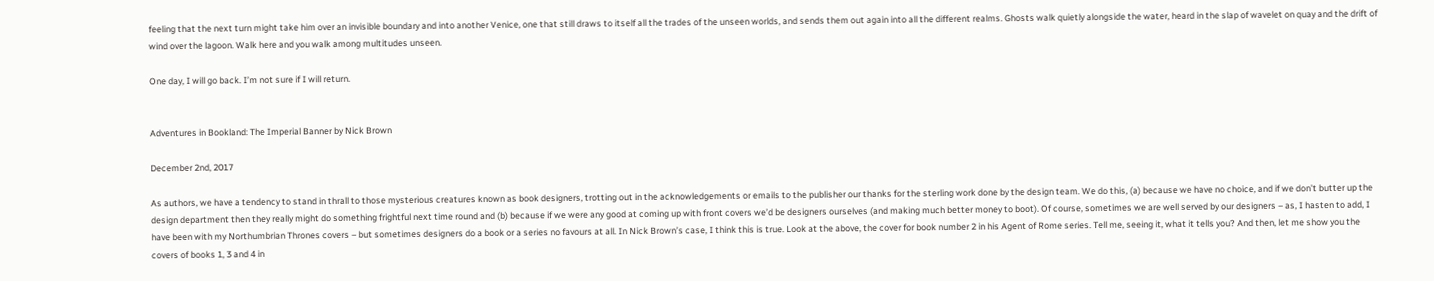feeling that the next turn might take him over an invisible boundary and into another Venice, one that still draws to itself all the trades of the unseen worlds, and sends them out again into all the different realms. Ghosts walk quietly alongside the water, heard in the slap of wavelet on quay and the drift of wind over the lagoon. Walk here and you walk among multitudes unseen.

One day, I will go back. I’m not sure if I will return.


Adventures in Bookland: The Imperial Banner by Nick Brown

December 2nd, 2017

As authors, we have a tendency to stand in thrall to those mysterious creatures known as book designers, trotting out in the acknowledgements or emails to the publisher our thanks for the sterling work done by the design team. We do this, (a) because we have no choice, and if we don’t butter up the design department then they really might do something frightful next time round and (b) because if we were any good at coming up with front covers we’d be designers ourselves (and making much better money to boot). Of course, sometimes we are well served by our designers – as, I hasten to add, I have been with my Northumbrian Thrones covers – but sometimes designers do a book or a series no favours at all. In Nick Brown’s case, I think this is true. Look at the above, the cover for book number 2 in his Agent of Rome series. Tell me, seeing it, what it tells you? And then, let me show you the covers of books 1, 3 and 4 in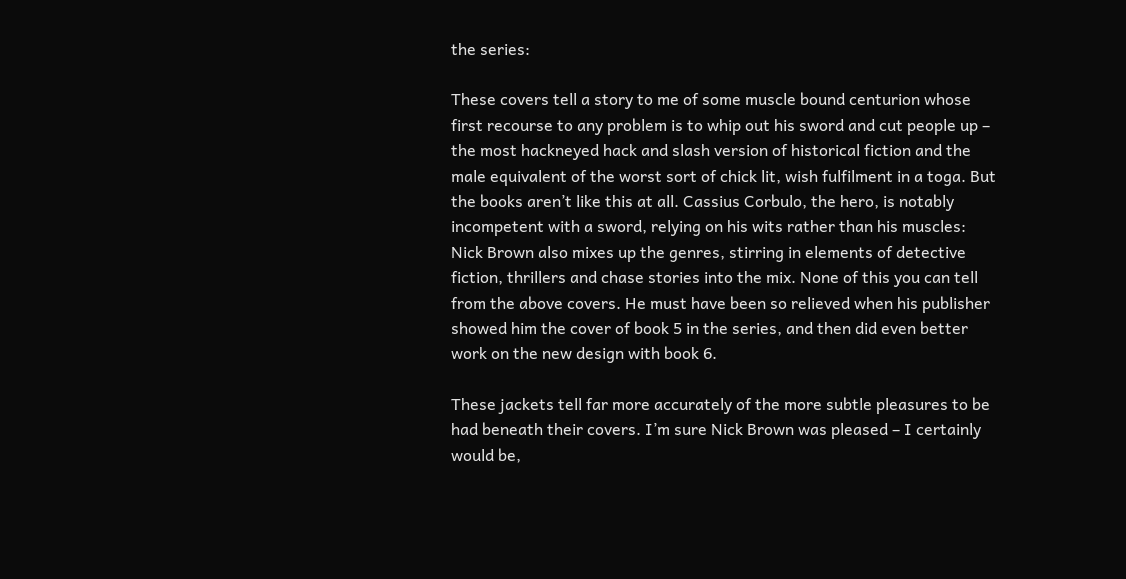the series:

These covers tell a story to me of some muscle bound centurion whose first recourse to any problem is to whip out his sword and cut people up – the most hackneyed hack and slash version of historical fiction and the male equivalent of the worst sort of chick lit, wish fulfilment in a toga. But the books aren’t like this at all. Cassius Corbulo, the hero, is notably incompetent with a sword, relying on his wits rather than his muscles: Nick Brown also mixes up the genres, stirring in elements of detective fiction, thrillers and chase stories into the mix. None of this you can tell from the above covers. He must have been so relieved when his publisher showed him the cover of book 5 in the series, and then did even better work on the new design with book 6.

These jackets tell far more accurately of the more subtle pleasures to be had beneath their covers. I’m sure Nick Brown was pleased – I certainly would be,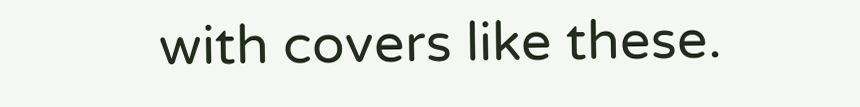with covers like these.